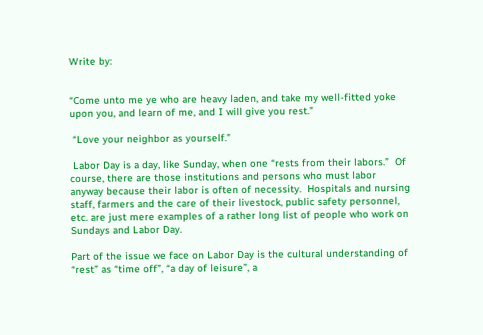Write by:


“Come unto me ye who are heavy laden, and take my well-fitted yoke upon you, and learn of me, and I will give you rest.”

 “Love your neighbor as yourself.”

 Labor Day is a day, like Sunday, when one “rests from their labors.”  Of course, there are those institutions and persons who must labor anyway because their labor is often of necessity.  Hospitals and nursing staff, farmers and the care of their livestock, public safety personnel, etc. are just mere examples of a rather long list of people who work on Sundays and Labor Day.

Part of the issue we face on Labor Day is the cultural understanding of “rest” as “time off”, “a day of leisure”, a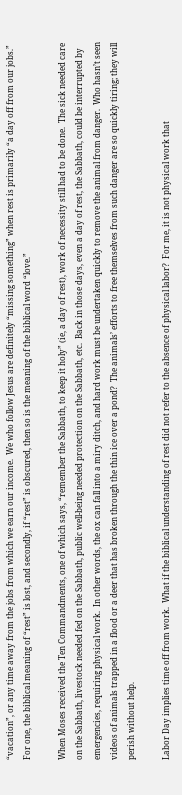“vacation”, or any time away from the jobs from which we earn our income.  We who follow Jesus are definitely “missing something” when rest is primarily “a day off from our jobs.” For one, the biblical meaning of “rest” is lost, and secondly, if “rest” is obscured, then so is the meaning of the biblical word “love.”

When Moses received the Ten Commandments, one of which says, “remember the Sabbath, to keep it holy” (ie, a day of rest), work of necessity still had to be done.  The sick needed care on the Sabbath, livestock needed fed on the Sabbath, public well-being needed protection on the Sabbath, etc.  Back in those days, even a day of rest, the Sabbath, could be interrupted by emergencies, requiring physical work.  In other words, the ox can fall into a miry ditch, and hard work must be undertaken quickly to remove the animal from danger.  Who hasn’t seen videos of animals trapped in a flood or a deer that has broken through the thin ice over a pond?  The animals’ efforts to free themselves from such danger are so quickly tiring; they will perish without help.

Labor Day implies time off from work.  What if the biblical understanding of rest did not refer to the absence of physical labor?  For me, it is not physical work that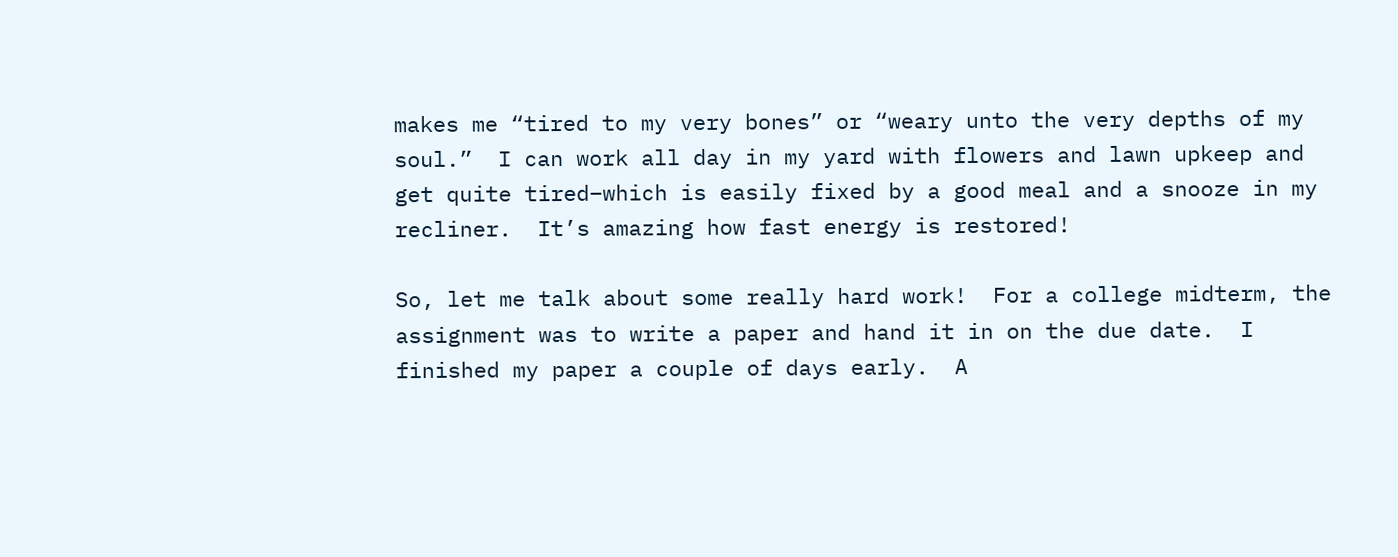makes me “tired to my very bones” or “weary unto the very depths of my soul.”  I can work all day in my yard with flowers and lawn upkeep and get quite tired–which is easily fixed by a good meal and a snooze in my recliner.  It’s amazing how fast energy is restored!

So, let me talk about some really hard work!  For a college midterm, the assignment was to write a paper and hand it in on the due date.  I finished my paper a couple of days early.  A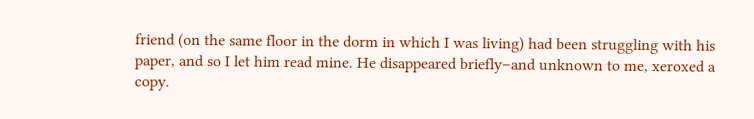friend (on the same floor in the dorm in which I was living) had been struggling with his paper, and so I let him read mine. He disappeared briefly–and unknown to me, xeroxed a copy.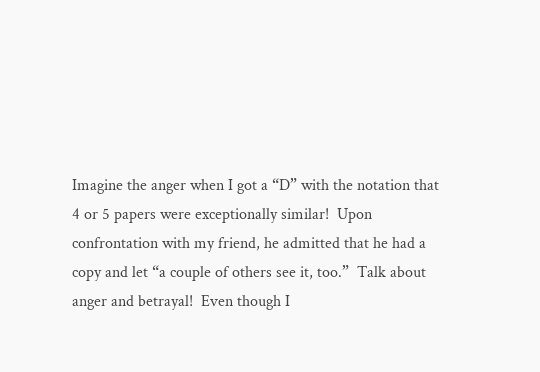Imagine the anger when I got a “D” with the notation that 4 or 5 papers were exceptionally similar!  Upon confrontation with my friend, he admitted that he had a copy and let “a couple of others see it, too.”  Talk about anger and betrayal!  Even though I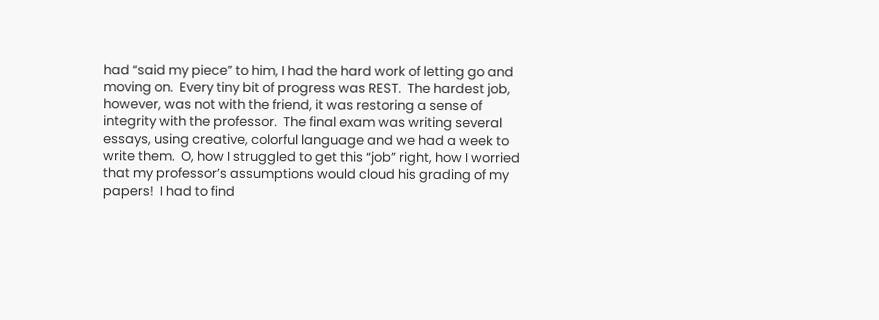had “said my piece” to him, I had the hard work of letting go and moving on.  Every tiny bit of progress was REST.  The hardest job, however, was not with the friend, it was restoring a sense of integrity with the professor.  The final exam was writing several essays, using creative, colorful language and we had a week to write them.  O, how I struggled to get this “job” right, how I worried that my professor’s assumptions would cloud his grading of my papers!  I had to find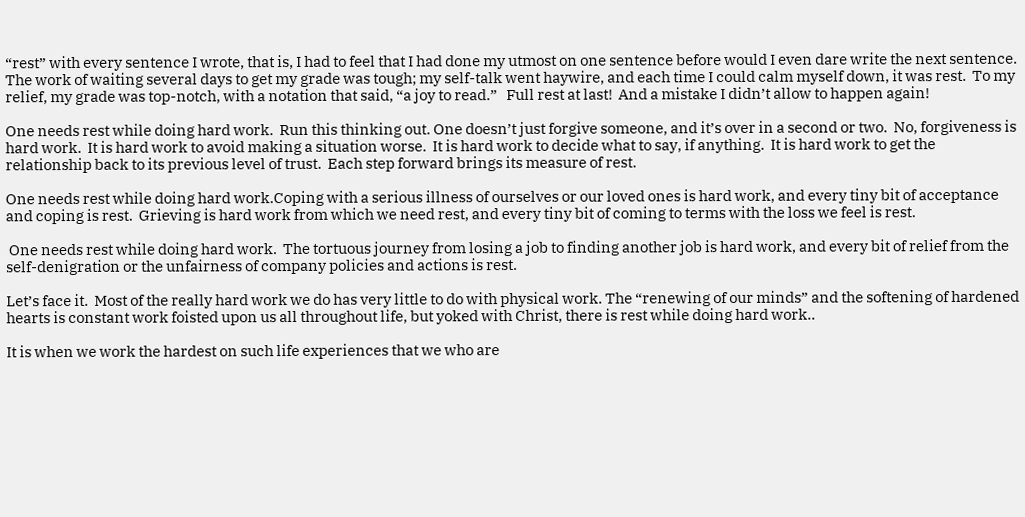“rest” with every sentence I wrote, that is, I had to feel that I had done my utmost on one sentence before would I even dare write the next sentence. The work of waiting several days to get my grade was tough; my self-talk went haywire, and each time I could calm myself down, it was rest.  To my relief, my grade was top-notch, with a notation that said, “a joy to read.”   Full rest at last!  And a mistake I didn’t allow to happen again!

One needs rest while doing hard work.  Run this thinking out. One doesn’t just forgive someone, and it’s over in a second or two.  No, forgiveness is hard work.  It is hard work to avoid making a situation worse.  It is hard work to decide what to say, if anything.  It is hard work to get the relationship back to its previous level of trust.  Each step forward brings its measure of rest.

One needs rest while doing hard work.Coping with a serious illness of ourselves or our loved ones is hard work, and every tiny bit of acceptance and coping is rest.  Grieving is hard work from which we need rest, and every tiny bit of coming to terms with the loss we feel is rest.

 One needs rest while doing hard work.  The tortuous journey from losing a job to finding another job is hard work, and every bit of relief from the self-denigration or the unfairness of company policies and actions is rest.

Let’s face it.  Most of the really hard work we do has very little to do with physical work. The “renewing of our minds” and the softening of hardened hearts is constant work foisted upon us all throughout life, but yoked with Christ, there is rest while doing hard work..

It is when we work the hardest on such life experiences that we who are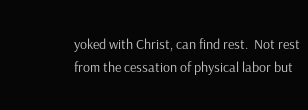yoked with Christ, can find rest.  Not rest from the cessation of physical labor but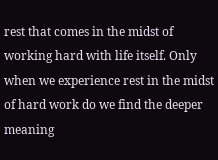rest that comes in the midst of working hard with life itself. Only when we experience rest in the midst of hard work do we find the deeper meaning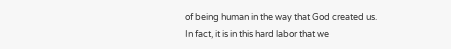of being human in the way that God created us.  In fact, it is in this hard labor that we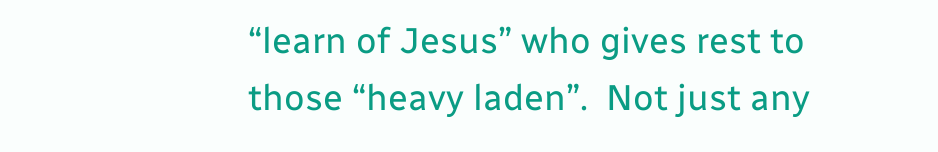“learn of Jesus” who gives rest to those “heavy laden”.  Not just any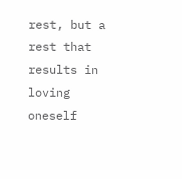rest, but a rest that results in loving oneself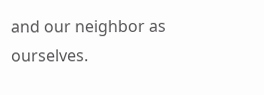and our neighbor as ourselves.